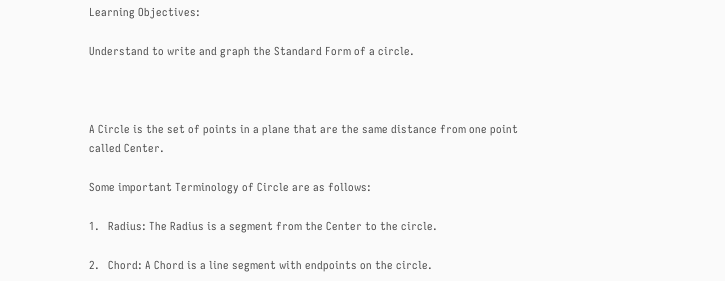Learning Objectives:

Understand to write and graph the Standard Form of a circle.



A Circle is the set of points in a plane that are the same distance from one point called Center.

Some important Terminology of Circle are as follows:

1.   Radius: The Radius is a segment from the Center to the circle.

2.   Chord: A Chord is a line segment with endpoints on the circle.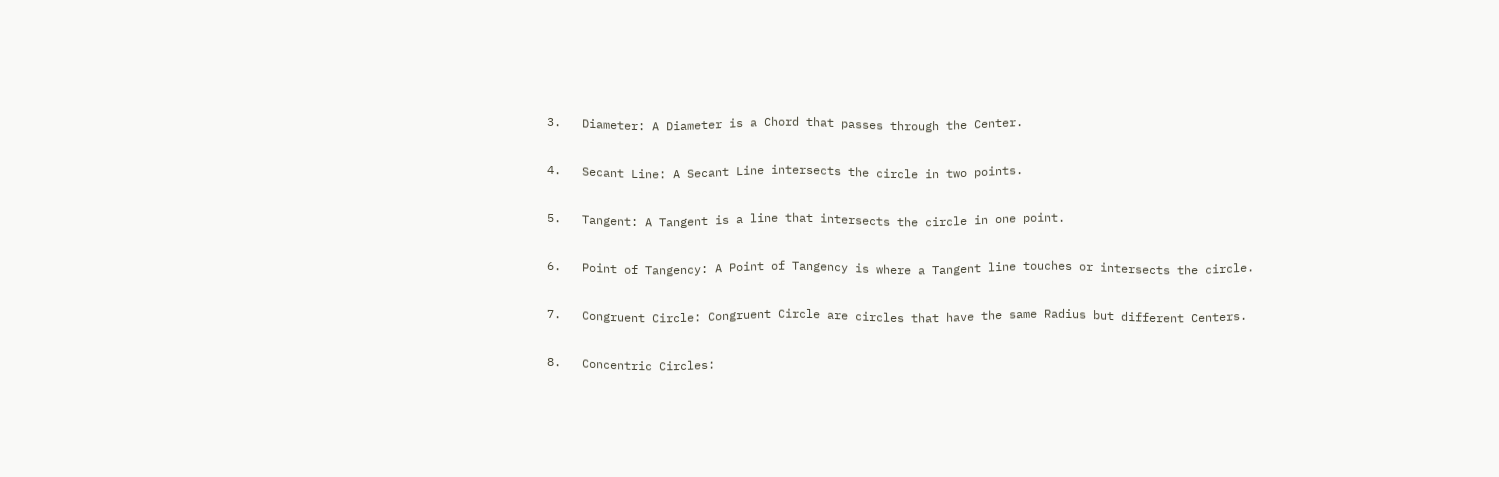3.   Diameter: A Diameter is a Chord that passes through the Center.

4.   Secant Line: A Secant Line intersects the circle in two points.

5.   Tangent: A Tangent is a line that intersects the circle in one point.

6.   Point of Tangency: A Point of Tangency is where a Tangent line touches or intersects the circle.

7.   Congruent Circle: Congruent Circle are circles that have the same Radius but different Centers.

8.   Concentric Circles: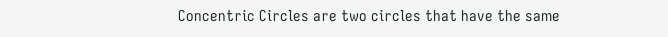Concentric Circles are two circles that have the same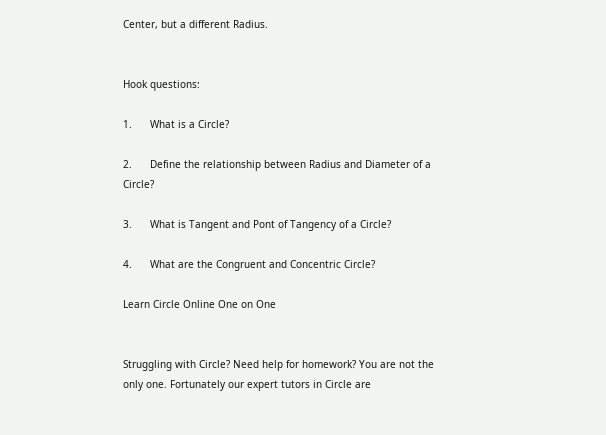Center, but a different Radius.


Hook questions:

1.      What is a Circle?

2.      Define the relationship between Radius and Diameter of a Circle?

3.      What is Tangent and Pont of Tangency of a Circle?

4.      What are the Congruent and Concentric Circle?

Learn Circle Online One on One


Struggling with Circle? Need help for homework? You are not the only one. Fortunately our expert tutors in Circle are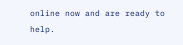online now and are ready to help.